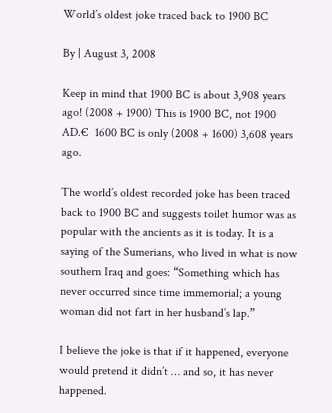World’s oldest joke traced back to 1900 BC

By | August 3, 2008

Keep in mind that 1900 BC is about 3,908 years ago! (2008 + 1900) This is 1900 BC, not 1900 AD.€  1600 BC is only (2008 + 1600) 3,608 years ago.

The world’s oldest recorded joke has been traced back to 1900 BC and suggests toilet humor was as popular with the ancients as it is today. It is a saying of the Sumerians, who lived in what is now southern Iraq and goes: “Something which has never occurred since time immemorial; a young woman did not fart in her husband’s lap.”

I believe the joke is that if it happened, everyone would pretend it didn’t … and so, it has never happened.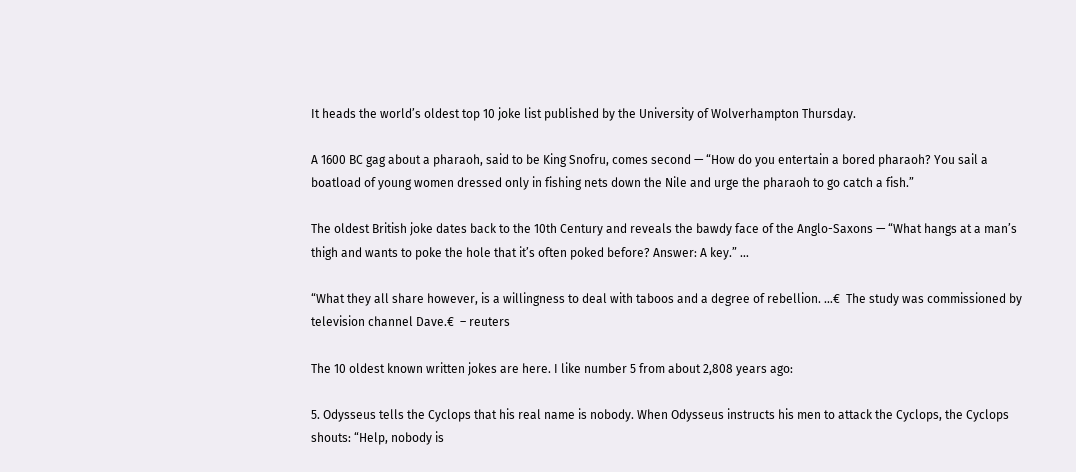It heads the world’s oldest top 10 joke list published by the University of Wolverhampton Thursday.

A 1600 BC gag about a pharaoh, said to be King Snofru, comes second — “How do you entertain a bored pharaoh? You sail a boatload of young women dressed only in fishing nets down the Nile and urge the pharaoh to go catch a fish.”

The oldest British joke dates back to the 10th Century and reveals the bawdy face of the Anglo-Saxons — “What hangs at a man’s thigh and wants to poke the hole that it’s often poked before? Answer: A key.” …

“What they all share however, is a willingness to deal with taboos and a degree of rebellion. …€  The study was commissioned by television channel Dave.€  – reuters

The 10 oldest known written jokes are here. I like number 5 from about 2,808 years ago:

5. Odysseus tells the Cyclops that his real name is nobody. When Odysseus instructs his men to attack the Cyclops, the Cyclops shouts: “Help, nobody is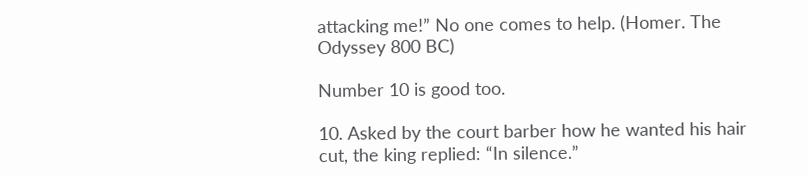attacking me!” No one comes to help. (Homer. The Odyssey 800 BC)

Number 10 is good too.

10. Asked by the court barber how he wanted his hair cut, the king replied: “In silence.”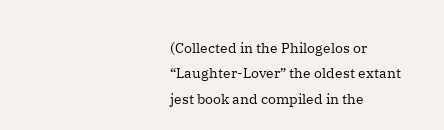(Collected in the Philogelos or “Laughter-Lover” the oldest extant jest book and compiled in the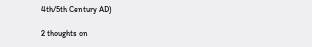4th/5th Century AD)

2 thoughts on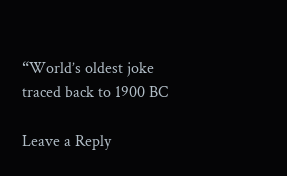“World’s oldest joke traced back to 1900 BC

Leave a Reply